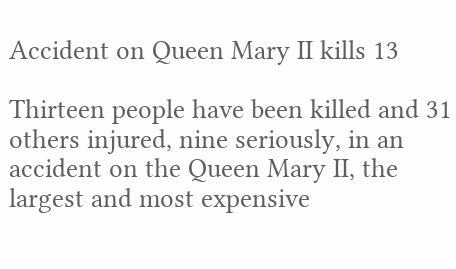Accident on Queen Mary II kills 13

Thirteen people have been killed and 31 others injured, nine seriously, in an accident on the Queen Mary II, the largest and most expensive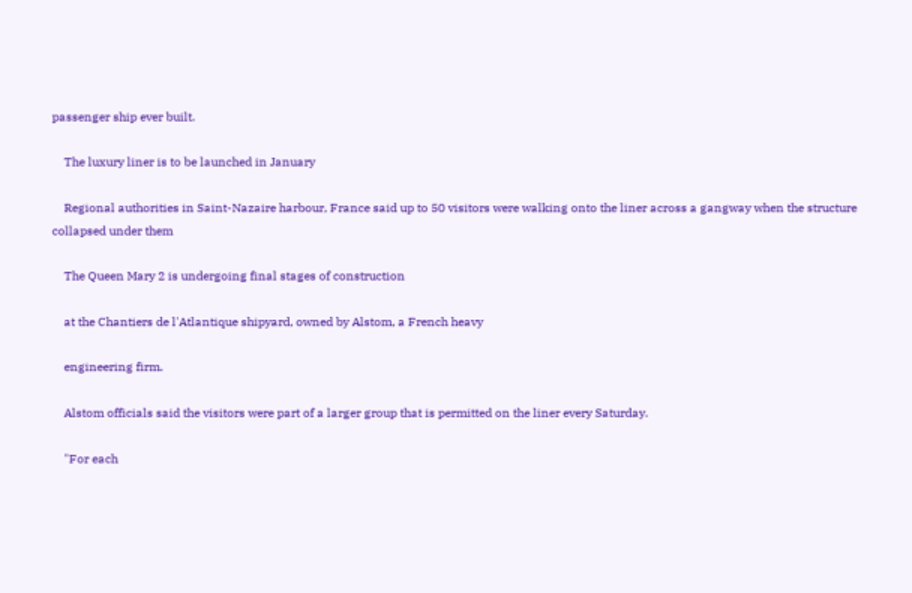passenger ship ever built.

    The luxury liner is to be launched in January

    Regional authorities in Saint-Nazaire harbour, France said up to 50 visitors were walking onto the liner across a gangway when the structure collapsed under them

    The Queen Mary 2 is undergoing final stages of construction

    at the Chantiers de l'Atlantique shipyard, owned by Alstom, a French heavy

    engineering firm.

    Alstom officials said the visitors were part of a larger group that is permitted on the liner every Saturday.

    "For each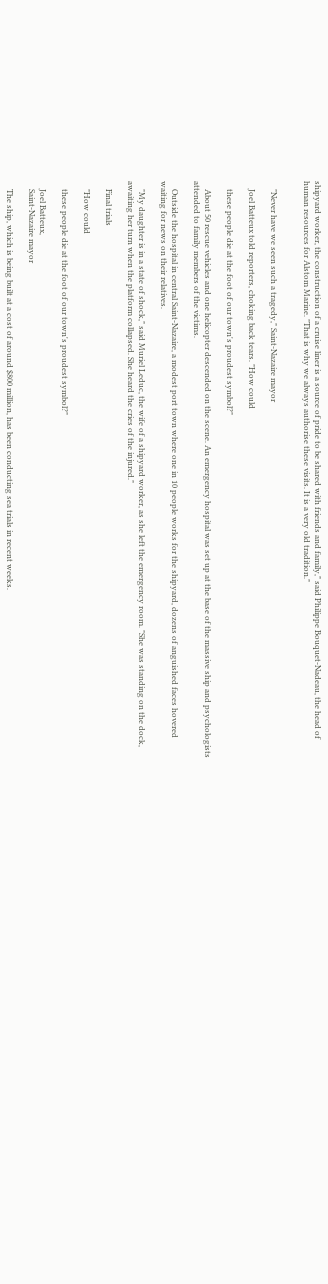shipyard worker, the construction of a cruise liner is a source of pride to be shared with friends and family," said Philippe Bouquet-Nadeau, the head of human resources for Alstom Marine. "That is why we always authorise these visits. It is a very old tradition."


    "Never have we seen such a tragedy," Saint-Nazaire mayor

    Joel Batteux told reporters, choking back tears. "How could

    these people die at the foot of our town's proudest symbol?"

    About 50 rescue vehicles and one helicopter descended on the scene. An emergency hospital was set up at the base of the massive ship and psychologists attended to family members of the victims.

    Outside the hospital in central Saint-Nazaire, a modest port town where one in 10 people works for the shipyard, dozens of anguished faces hovered waiting for news on their relatives.

    "My daughter is in a state of shock," said Muriel Leduc, the wife of a shipyard worker, as she left the emergency room. "She was standing on the dock, awaiting her turn when the platform collapsed. She heard the cries of the injured."

    Final trials

    "How could

    these people die at the foot of our town's proudest symbol?"

    Joel Batteux,
    Saint-Nazaire mayor

    The ship, which is being built at a cost of around $800 million, has been conducting sea trials in recent weeks.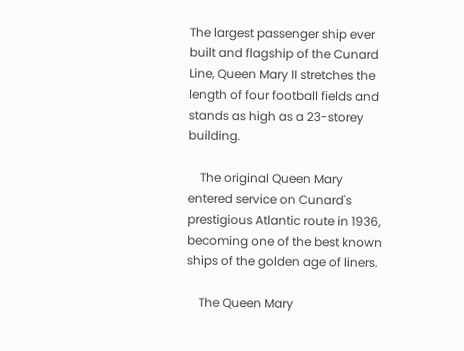The largest passenger ship ever built and flagship of the Cunard Line, Queen Mary II stretches the length of four football fields and stands as high as a 23-storey building.

    The original Queen Mary entered service on Cunard's prestigious Atlantic route in 1936, becoming one of the best known ships of the golden age of liners.

    The Queen Mary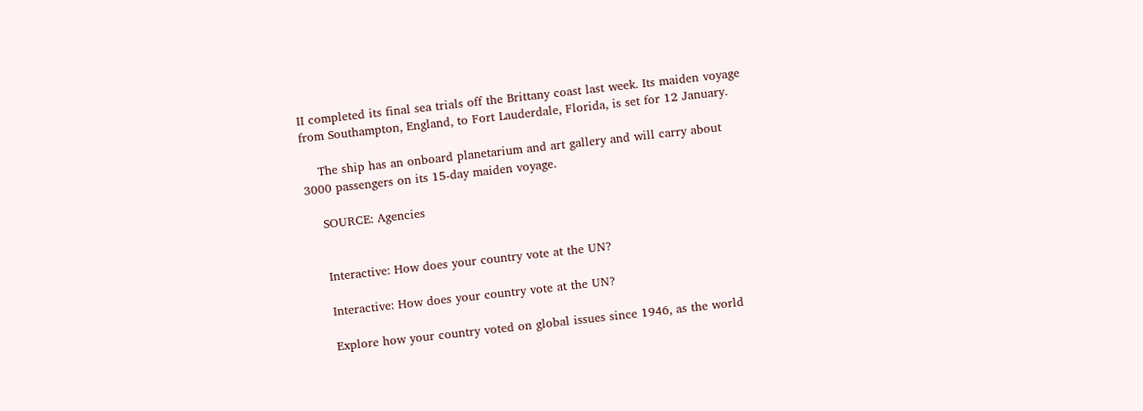II completed its final sea trials off the Brittany coast last week. Its maiden voyage from Southampton, England, to Fort Lauderdale, Florida, is set for 12 January.

    The ship has an onboard planetarium and art gallery and will carry about 3000 passengers on its 15-day maiden voyage.

    SOURCE: Agencies


    Interactive: How does your country vote at the UN?

    Interactive: How does your country vote at the UN?

    Explore how your country voted on global issues since 1946, as the world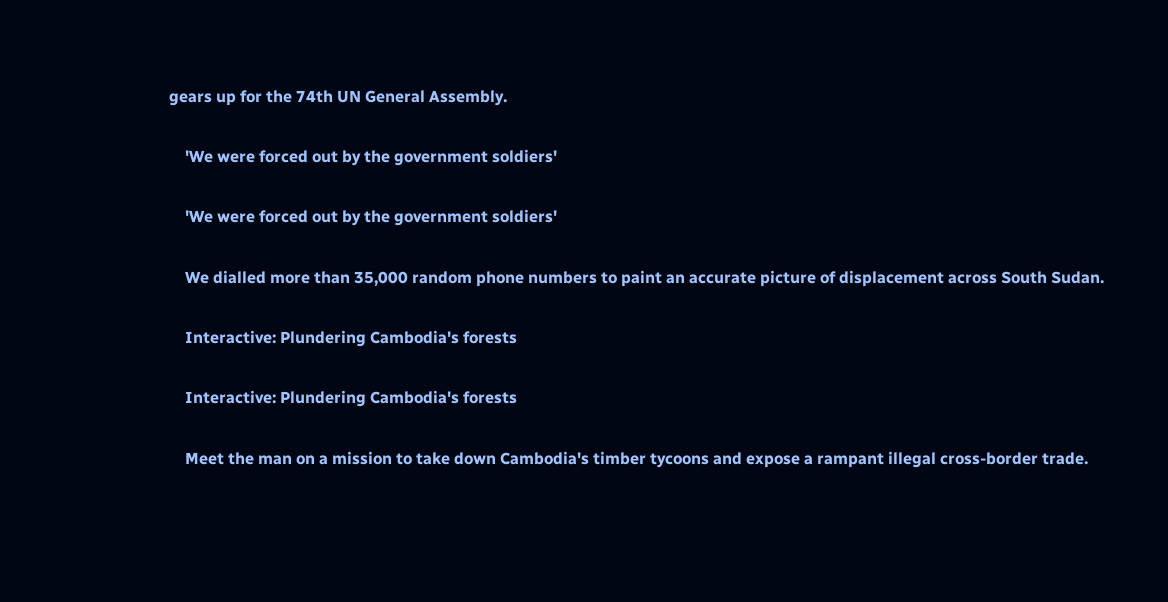gears up for the 74th UN General Assembly.

    'We were forced out by the government soldiers'

    'We were forced out by the government soldiers'

    We dialled more than 35,000 random phone numbers to paint an accurate picture of displacement across South Sudan.

    Interactive: Plundering Cambodia's forests

    Interactive: Plundering Cambodia's forests

    Meet the man on a mission to take down Cambodia's timber tycoons and expose a rampant illegal cross-border trade.